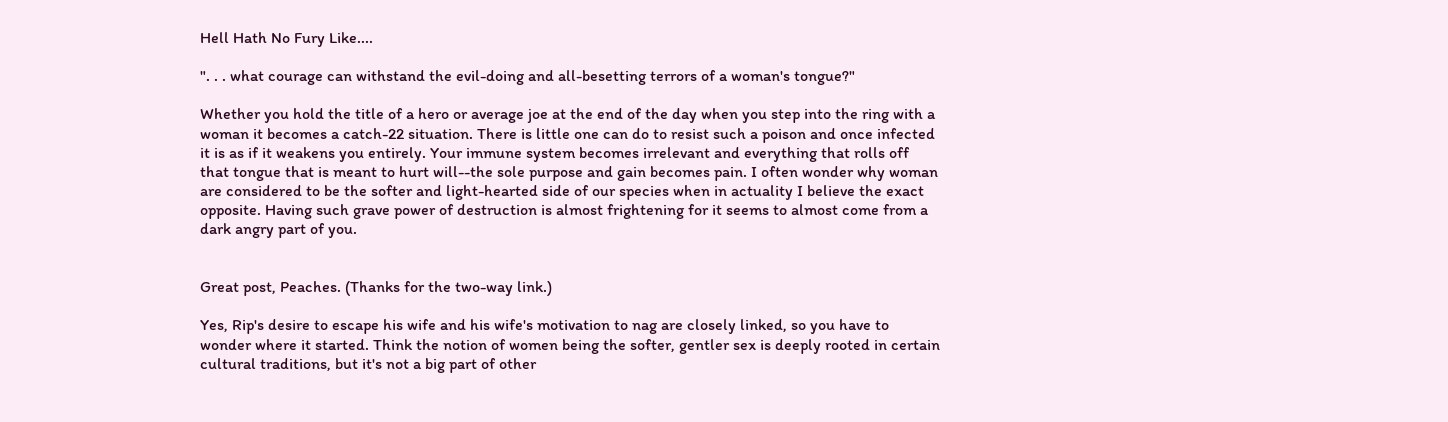Hell Hath No Fury Like....

". . . what courage can withstand the evil-doing and all-besetting terrors of a woman's tongue?"

Whether you hold the title of a hero or average joe at the end of the day when you step into the ring with a woman it becomes a catch-22 situation. There is little one can do to resist such a poison and once infected it is as if it weakens you entirely. Your immune system becomes irrelevant and everything that rolls off that tongue that is meant to hurt will--the sole purpose and gain becomes pain. I often wonder why woman are considered to be the softer and light-hearted side of our species when in actuality I believe the exact opposite. Having such grave power of destruction is almost frightening for it seems to almost come from a dark angry part of you.


Great post, Peaches. (Thanks for the two-way link.)

Yes, Rip's desire to escape his wife and his wife's motivation to nag are closely linked, so you have to wonder where it started. Think the notion of women being the softer, gentler sex is deeply rooted in certain cultural traditions, but it's not a big part of other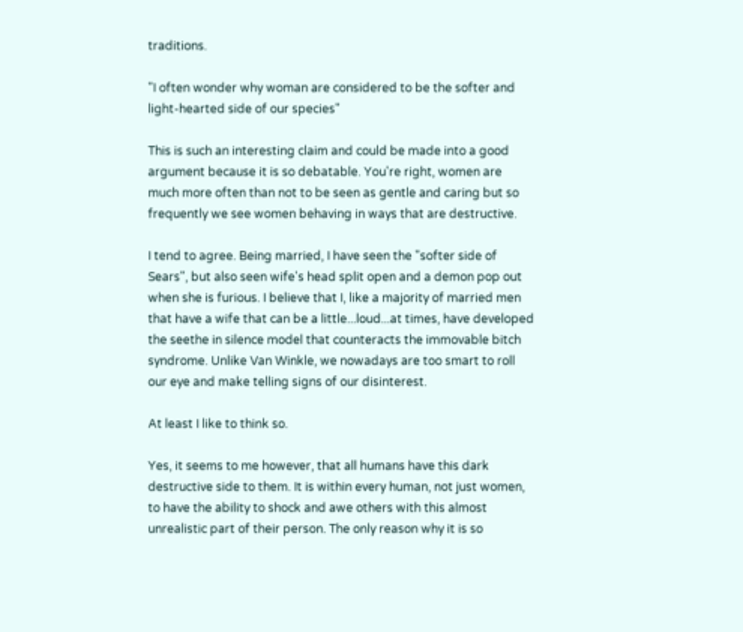traditions.

"I often wonder why woman are considered to be the softer and light-hearted side of our species"

This is such an interesting claim and could be made into a good argument because it is so debatable. You're right, women are much more often than not to be seen as gentle and caring but so frequently we see women behaving in ways that are destructive.

I tend to agree. Being married, I have seen the "softer side of Sears", but also seen wife's head split open and a demon pop out when she is furious. I believe that I, like a majority of married men that have a wife that can be a little...loud...at times, have developed the seethe in silence model that counteracts the immovable bitch syndrome. Unlike Van Winkle, we nowadays are too smart to roll our eye and make telling signs of our disinterest.

At least I like to think so.

Yes, it seems to me however, that all humans have this dark destructive side to them. It is within every human, not just women, to have the ability to shock and awe others with this almost unrealistic part of their person. The only reason why it is so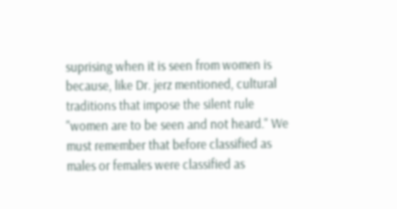suprising when it is seen from women is because, like Dr. jerz mentioned, cultural traditions that impose the silent rule "women are to be seen and not heard." We must remember that before classified as males or females were classified as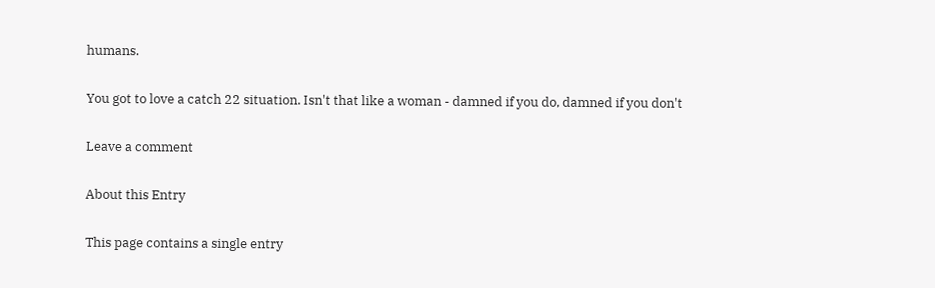humans.

You got to love a catch 22 situation. Isn't that like a woman - damned if you do, damned if you don't

Leave a comment

About this Entry

This page contains a single entry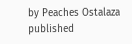by Peaches Ostalaza published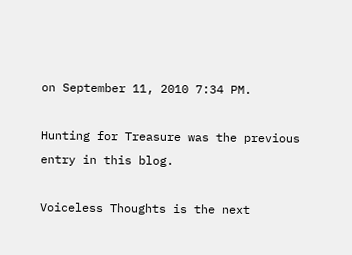on September 11, 2010 7:34 PM.

Hunting for Treasure was the previous entry in this blog.

Voiceless Thoughts is the next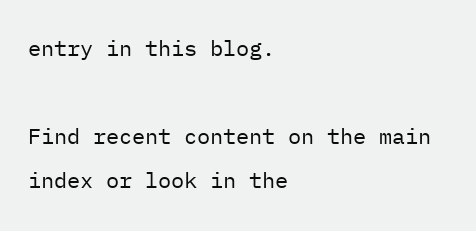entry in this blog.

Find recent content on the main index or look in the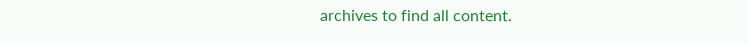archives to find all content.